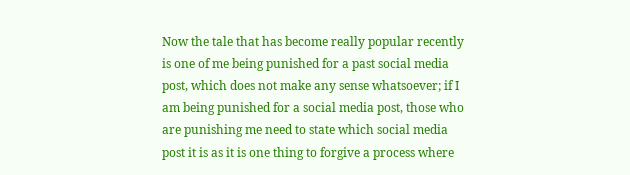Now the tale that has become really popular recently is one of me being punished for a past social media post, which does not make any sense whatsoever; if I am being punished for a social media post, those who are punishing me need to state which social media post it is as it is one thing to forgive a process where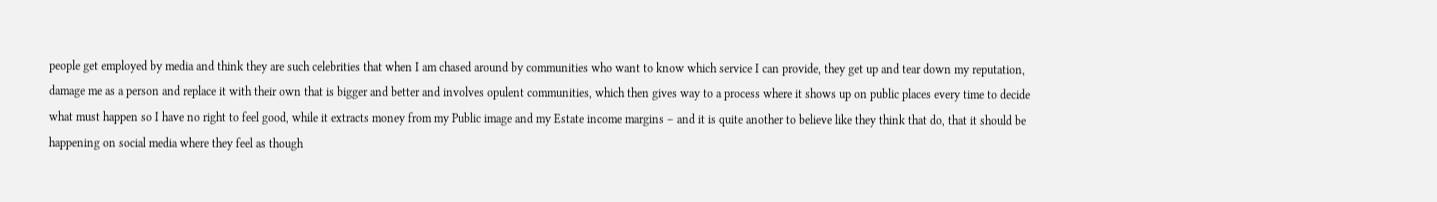people get employed by media and think they are such celebrities that when I am chased around by communities who want to know which service I can provide, they get up and tear down my reputation, damage me as a person and replace it with their own that is bigger and better and involves opulent communities, which then gives way to a process where it shows up on public places every time to decide what must happen so I have no right to feel good, while it extracts money from my Public image and my Estate income margins – and it is quite another to believe like they think that do, that it should be happening on social media where they feel as though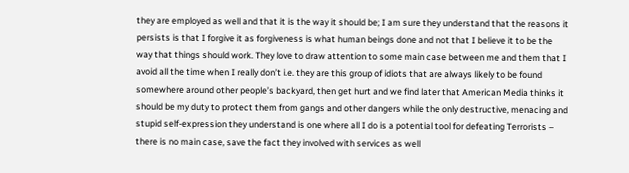they are employed as well and that it is the way it should be; I am sure they understand that the reasons it persists is that I forgive it as forgiveness is what human beings done and not that I believe it to be the way that things should work. They love to draw attention to some main case between me and them that I avoid all the time when I really don’t i.e. they are this group of idiots that are always likely to be found somewhere around other people’s backyard, then get hurt and we find later that American Media thinks it should be my duty to protect them from gangs and other dangers while the only destructive, menacing and stupid self-expression they understand is one where all I do is a potential tool for defeating Terrorists – there is no main case, save the fact they involved with services as well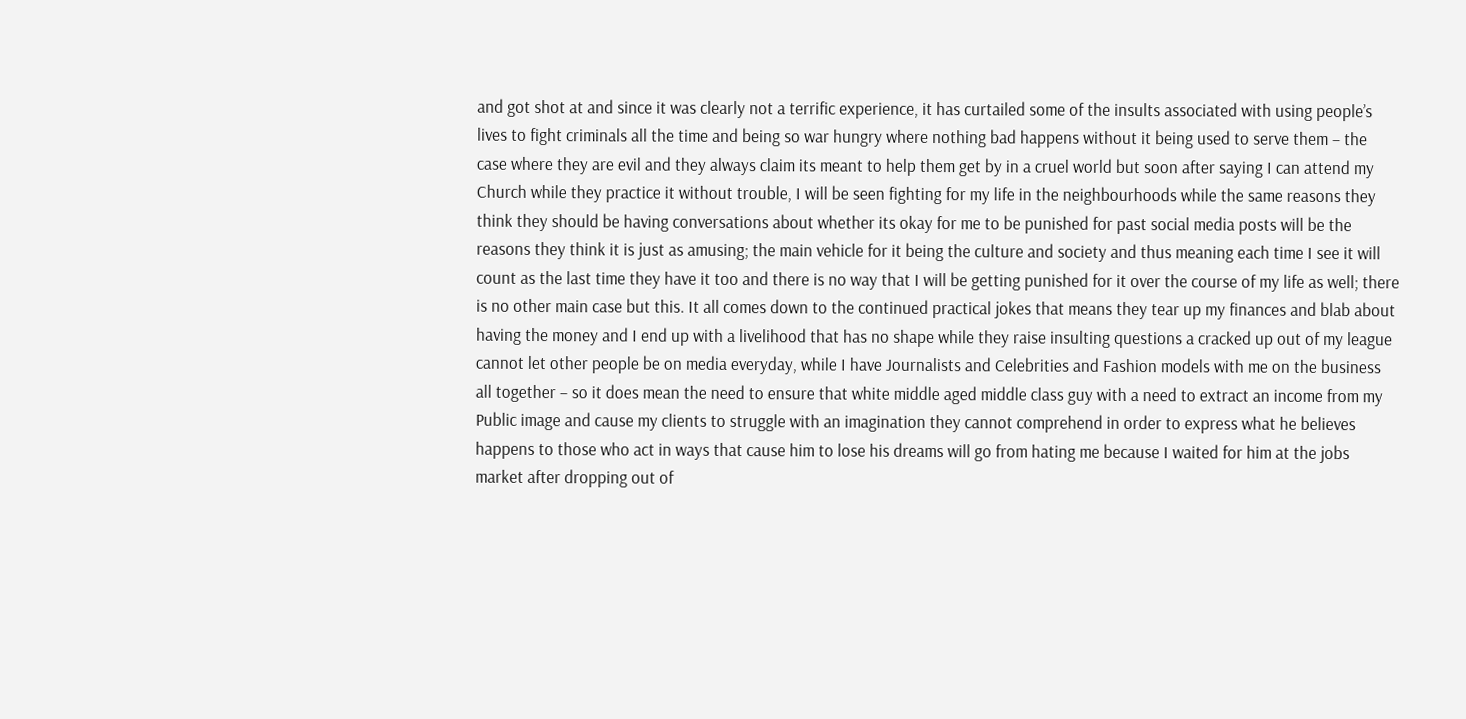and got shot at and since it was clearly not a terrific experience, it has curtailed some of the insults associated with using people’s lives to fight criminals all the time and being so war hungry where nothing bad happens without it being used to serve them – the case where they are evil and they always claim its meant to help them get by in a cruel world but soon after saying I can attend my Church while they practice it without trouble, I will be seen fighting for my life in the neighbourhoods while the same reasons they think they should be having conversations about whether its okay for me to be punished for past social media posts will be the reasons they think it is just as amusing; the main vehicle for it being the culture and society and thus meaning each time I see it will count as the last time they have it too and there is no way that I will be getting punished for it over the course of my life as well; there is no other main case but this. It all comes down to the continued practical jokes that means they tear up my finances and blab about having the money and I end up with a livelihood that has no shape while they raise insulting questions a cracked up out of my league cannot let other people be on media everyday, while I have Journalists and Celebrities and Fashion models with me on the business all together – so it does mean the need to ensure that white middle aged middle class guy with a need to extract an income from my Public image and cause my clients to struggle with an imagination they cannot comprehend in order to express what he believes happens to those who act in ways that cause him to lose his dreams will go from hating me because I waited for him at the jobs market after dropping out of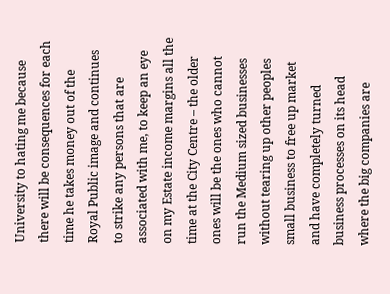University to hating me because there will be consequences for each time he takes money out of the Royal Public image and continues to strike any persons that are associated with me, to keep an eye on my Estate income margins all the time at the City Centre – the older ones will be the ones who cannot run the Medium sized businesses without tearing up other peoples small business to free up market and have completely turned business processes on its head where the big companies are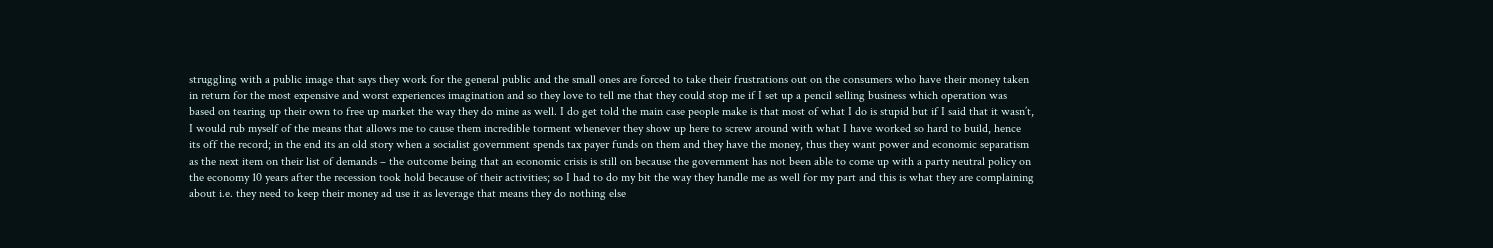struggling with a public image that says they work for the general public and the small ones are forced to take their frustrations out on the consumers who have their money taken in return for the most expensive and worst experiences imagination and so they love to tell me that they could stop me if I set up a pencil selling business which operation was based on tearing up their own to free up market the way they do mine as well. I do get told the main case people make is that most of what I do is stupid but if I said that it wasn’t, I would rub myself of the means that allows me to cause them incredible torment whenever they show up here to screw around with what I have worked so hard to build, hence its off the record; in the end its an old story when a socialist government spends tax payer funds on them and they have the money, thus they want power and economic separatism as the next item on their list of demands – the outcome being that an economic crisis is still on because the government has not been able to come up with a party neutral policy on the economy 10 years after the recession took hold because of their activities; so I had to do my bit the way they handle me as well for my part and this is what they are complaining about i.e. they need to keep their money ad use it as leverage that means they do nothing else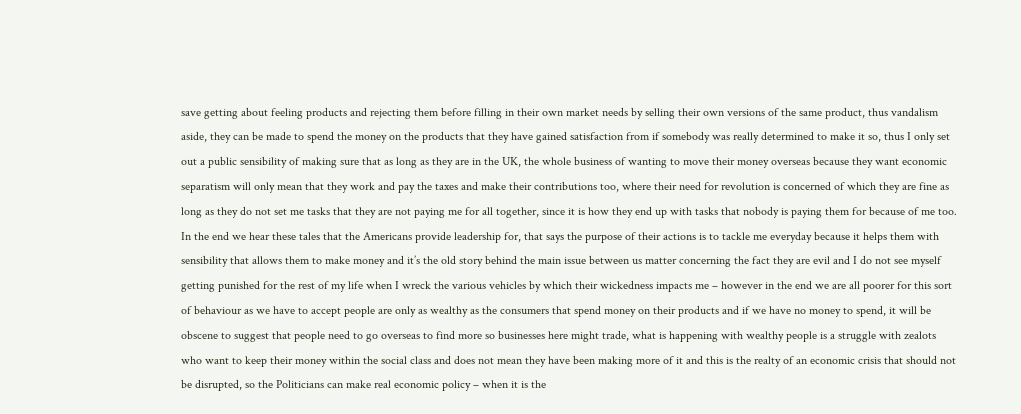save getting about feeling products and rejecting them before filling in their own market needs by selling their own versions of the same product, thus vandalism aside, they can be made to spend the money on the products that they have gained satisfaction from if somebody was really determined to make it so, thus I only set out a public sensibility of making sure that as long as they are in the UK, the whole business of wanting to move their money overseas because they want economic separatism will only mean that they work and pay the taxes and make their contributions too, where their need for revolution is concerned of which they are fine as long as they do not set me tasks that they are not paying me for all together, since it is how they end up with tasks that nobody is paying them for because of me too. In the end we hear these tales that the Americans provide leadership for, that says the purpose of their actions is to tackle me everyday because it helps them with sensibility that allows them to make money and it’s the old story behind the main issue between us matter concerning the fact they are evil and I do not see myself getting punished for the rest of my life when I wreck the various vehicles by which their wickedness impacts me – however in the end we are all poorer for this sort of behaviour as we have to accept people are only as wealthy as the consumers that spend money on their products and if we have no money to spend, it will be obscene to suggest that people need to go overseas to find more so businesses here might trade, what is happening with wealthy people is a struggle with zealots who want to keep their money within the social class and does not mean they have been making more of it and this is the realty of an economic crisis that should not be disrupted, so the Politicians can make real economic policy – when it is the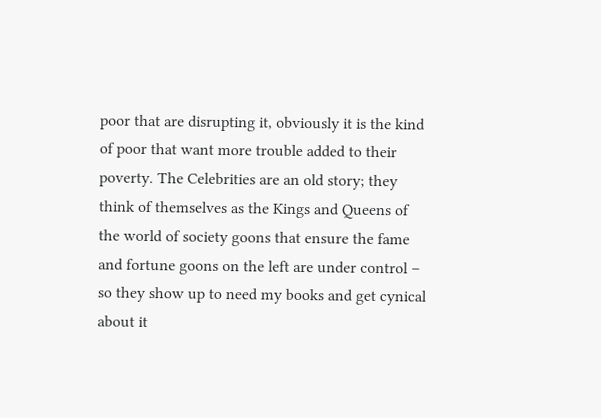poor that are disrupting it, obviously it is the kind of poor that want more trouble added to their poverty. The Celebrities are an old story; they think of themselves as the Kings and Queens of the world of society goons that ensure the fame and fortune goons on the left are under control – so they show up to need my books and get cynical about it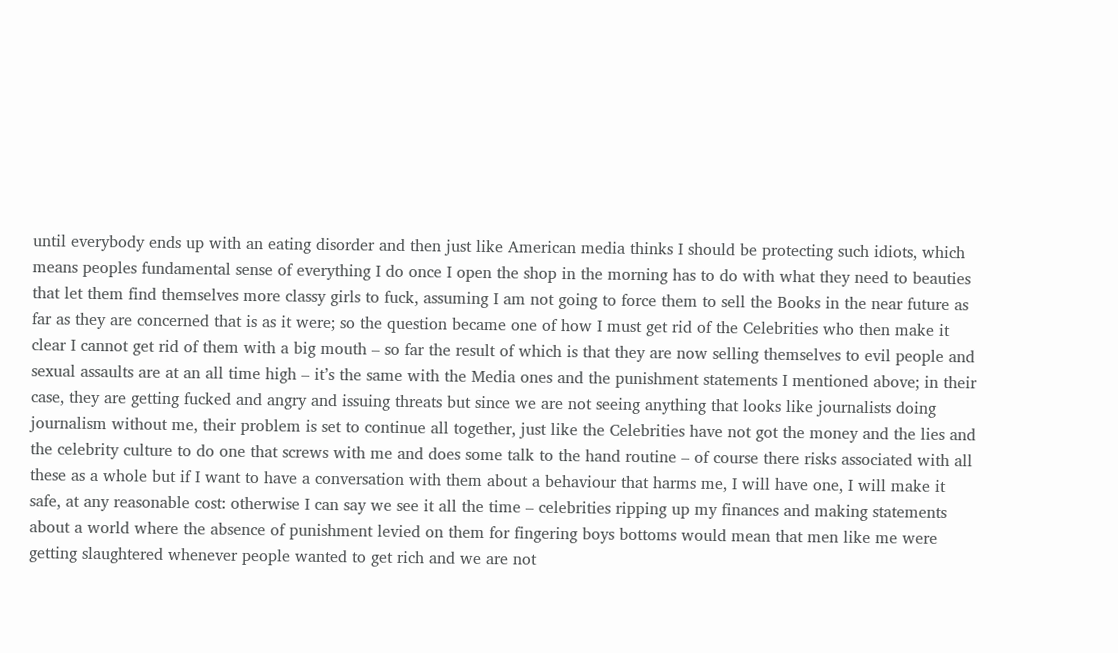until everybody ends up with an eating disorder and then just like American media thinks I should be protecting such idiots, which means peoples fundamental sense of everything I do once I open the shop in the morning has to do with what they need to beauties that let them find themselves more classy girls to fuck, assuming I am not going to force them to sell the Books in the near future as far as they are concerned that is as it were; so the question became one of how I must get rid of the Celebrities who then make it clear I cannot get rid of them with a big mouth – so far the result of which is that they are now selling themselves to evil people and sexual assaults are at an all time high – it’s the same with the Media ones and the punishment statements I mentioned above; in their case, they are getting fucked and angry and issuing threats but since we are not seeing anything that looks like journalists doing journalism without me, their problem is set to continue all together, just like the Celebrities have not got the money and the lies and the celebrity culture to do one that screws with me and does some talk to the hand routine – of course there risks associated with all these as a whole but if I want to have a conversation with them about a behaviour that harms me, I will have one, I will make it safe, at any reasonable cost: otherwise I can say we see it all the time – celebrities ripping up my finances and making statements about a world where the absence of punishment levied on them for fingering boys bottoms would mean that men like me were getting slaughtered whenever people wanted to get rich and we are not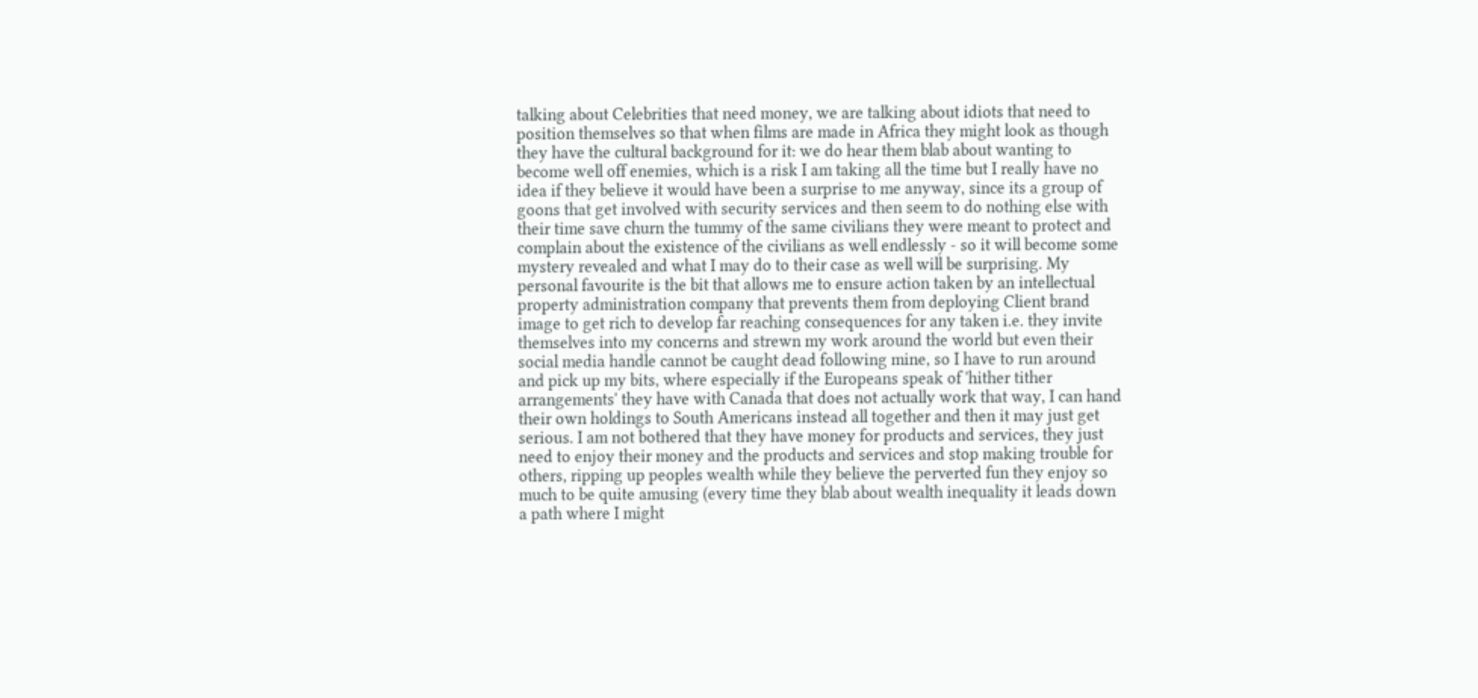talking about Celebrities that need money, we are talking about idiots that need to position themselves so that when films are made in Africa they might look as though they have the cultural background for it: we do hear them blab about wanting to become well off enemies, which is a risk I am taking all the time but I really have no idea if they believe it would have been a surprise to me anyway, since its a group of goons that get involved with security services and then seem to do nothing else with their time save churn the tummy of the same civilians they were meant to protect and complain about the existence of the civilians as well endlessly - so it will become some mystery revealed and what I may do to their case as well will be surprising. My personal favourite is the bit that allows me to ensure action taken by an intellectual property administration company that prevents them from deploying Client brand image to get rich to develop far reaching consequences for any taken i.e. they invite themselves into my concerns and strewn my work around the world but even their social media handle cannot be caught dead following mine, so I have to run around and pick up my bits, where especially if the Europeans speak of 'hither tither  arrangements' they have with Canada that does not actually work that way, I can hand their own holdings to South Americans instead all together and then it may just get serious. I am not bothered that they have money for products and services, they just need to enjoy their money and the products and services and stop making trouble for others, ripping up peoples wealth while they believe the perverted fun they enjoy so much to be quite amusing (every time they blab about wealth inequality it leads down a path where I might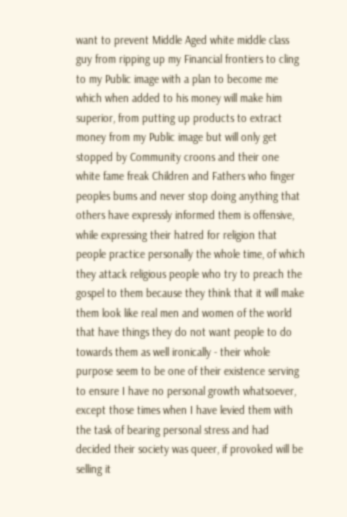want to prevent Middle Aged white middle class guy from ripping up my Financial frontiers to cling to my Public image with a plan to become me which when added to his money will make him superior, from putting up products to extract money from my Public image but will only get stopped by Community croons and their one white fame freak Children and Fathers who finger peoples bums and never stop doing anything that others have expressly informed them is offensive, while expressing their hatred for religion that people practice personally the whole time, of which they attack religious people who try to preach the gospel to them because they think that it will make them look like real men and women of the world that have things they do not want people to do towards them as well ironically - their whole purpose seem to be one of their existence serving to ensure I have no personal growth whatsoever, except those times when I have levied them with the task of bearing personal stress and had decided their society was queer, if provoked will be selling it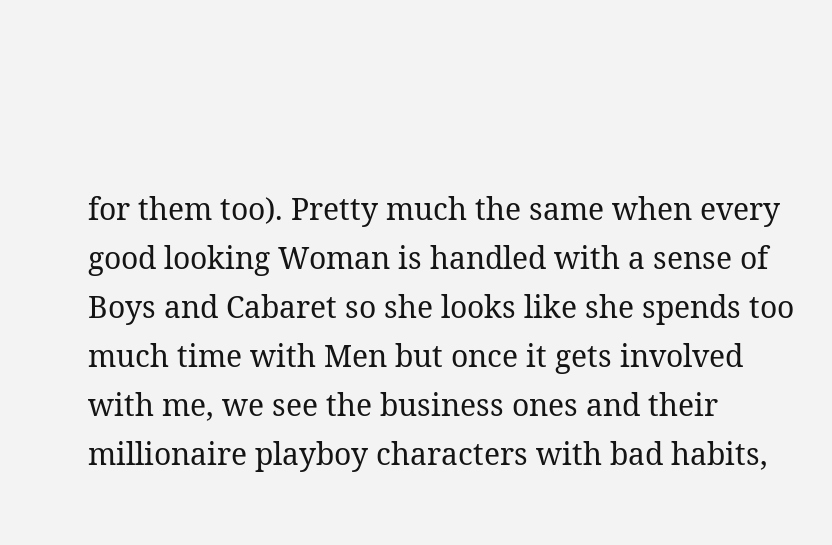for them too). Pretty much the same when every good looking Woman is handled with a sense of Boys and Cabaret so she looks like she spends too much time with Men but once it gets involved with me, we see the business ones and their millionaire playboy characters with bad habits,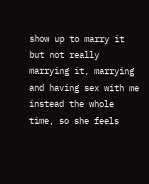show up to marry it but not really marrying it, marrying and having sex with me instead the whole time, so she feels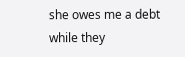she owes me a debt while they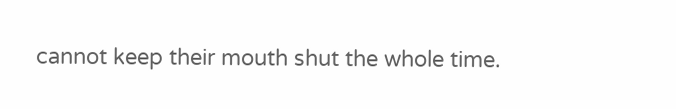cannot keep their mouth shut the whole time.